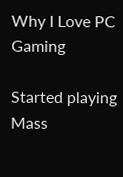Why I Love PC Gaming

Started playing Mass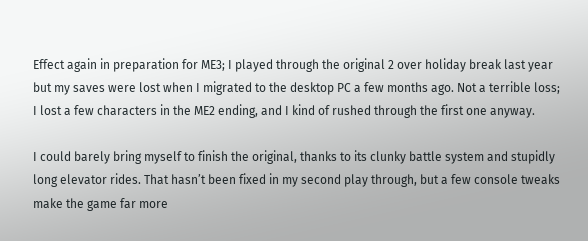Effect again in preparation for ME3; I played through the original 2 over holiday break last year but my saves were lost when I migrated to the desktop PC a few months ago. Not a terrible loss; I lost a few characters in the ME2 ending, and I kind of rushed through the first one anyway.

I could barely bring myself to finish the original, thanks to its clunky battle system and stupidly long elevator rides. That hasn’t been fixed in my second play through, but a few console tweaks make the game far more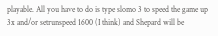playable. All you have to do is type slomo 3 to speed the game up 3x and/or setrunspeed 1600 (I think) and Shepard will be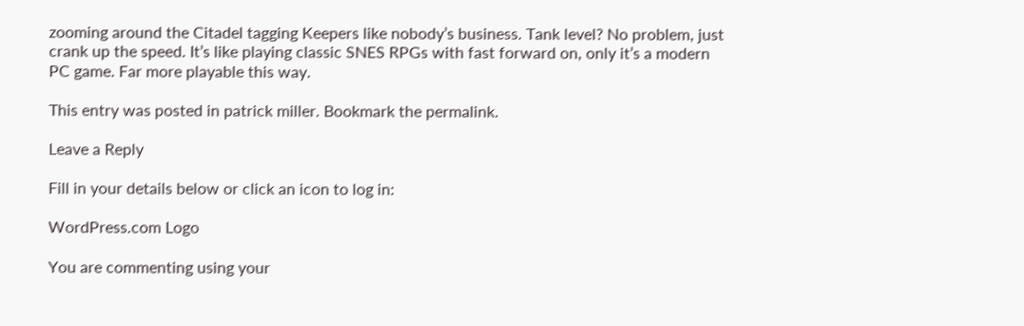zooming around the Citadel tagging Keepers like nobody’s business. Tank level? No problem, just crank up the speed. It’s like playing classic SNES RPGs with fast forward on, only it’s a modern PC game. Far more playable this way.

This entry was posted in patrick miller. Bookmark the permalink.

Leave a Reply

Fill in your details below or click an icon to log in:

WordPress.com Logo

You are commenting using your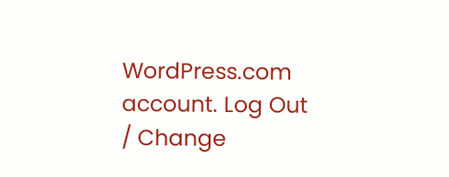WordPress.com account. Log Out / Change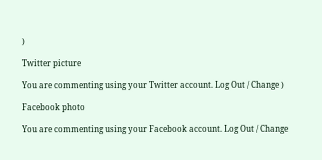)

Twitter picture

You are commenting using your Twitter account. Log Out / Change )

Facebook photo

You are commenting using your Facebook account. Log Out / Change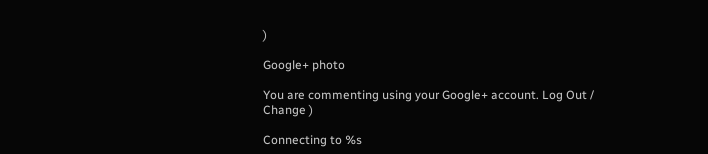)

Google+ photo

You are commenting using your Google+ account. Log Out / Change )

Connecting to %s